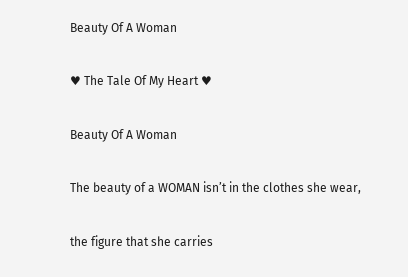Beauty Of A Woman

♥ The Tale Of My Heart ♥

Beauty Of A Woman

The beauty of a WOMAN isn’t in the clothes she wear,

the figure that she carries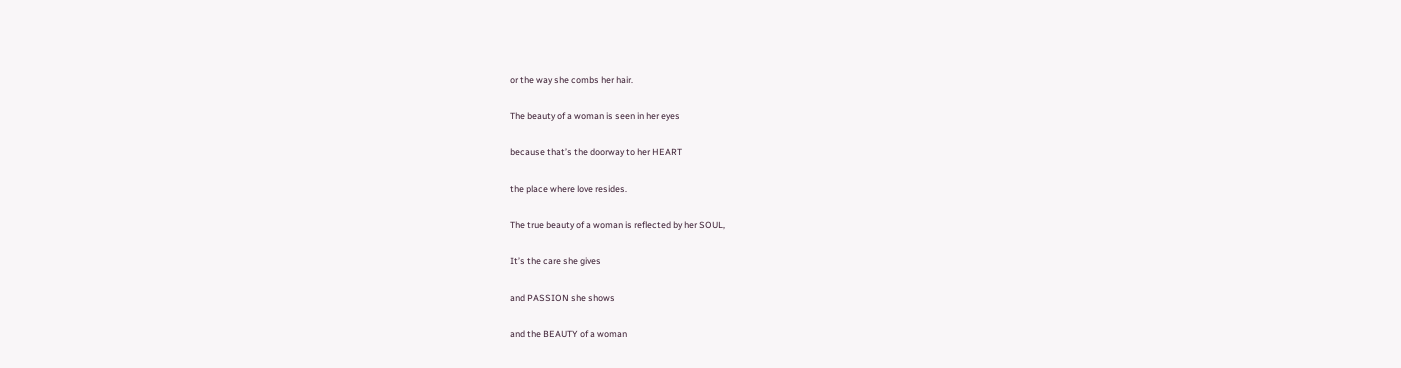or the way she combs her hair.

The beauty of a woman is seen in her eyes

because that’s the doorway to her HEART

the place where love resides.

The true beauty of a woman is reflected by her SOUL,

It’s the care she gives

and PASSION she shows

and the BEAUTY of a woman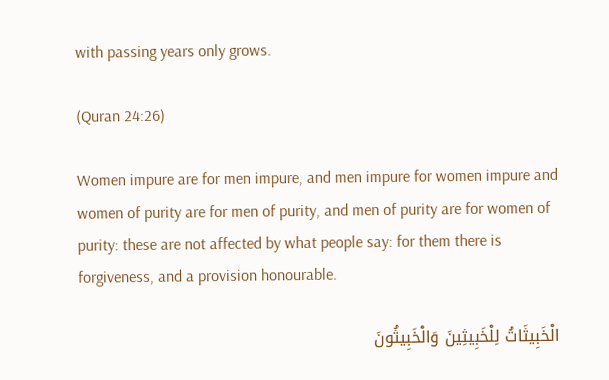with passing years only grows.

(Quran 24:26)

Women impure are for men impure, and men impure for women impure and women of purity are for men of purity, and men of purity are for women of purity: these are not affected by what people say: for them there is forgiveness, and a provision honourable.

الْخَبِيثَاتُ لِلْخَبِيثِينَ وَالْخَبِيثُونَ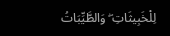لِلْخَبِيثَاتِ ۖ وَالطَّيِّبَاتُ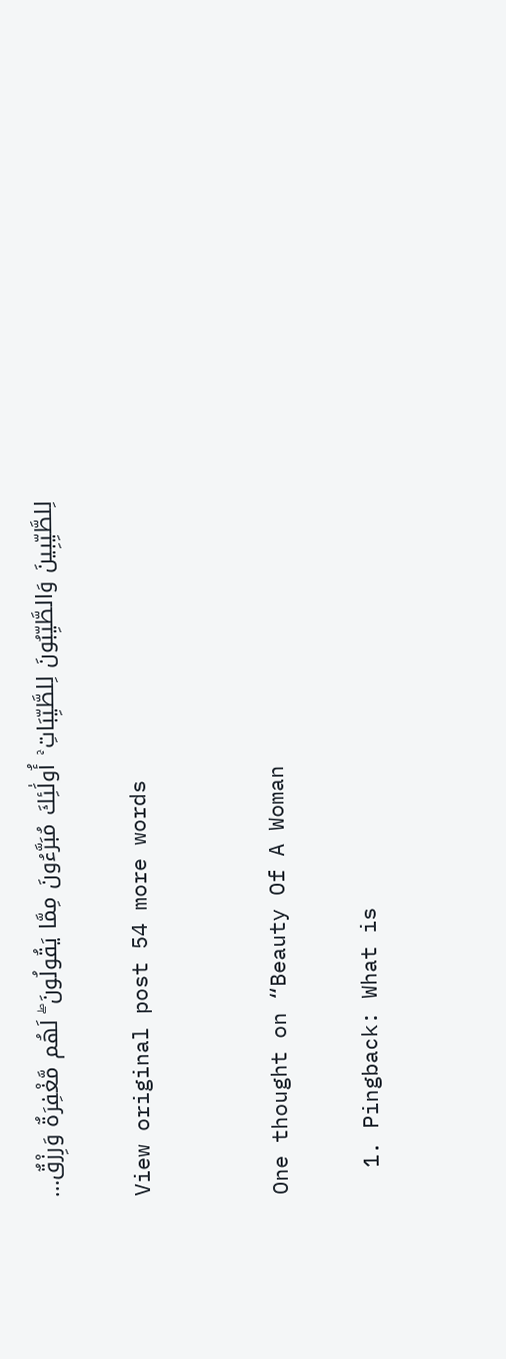لِلطَّيِّبِينَ وَالطَّيِّبُونَ لِلطَّيِّبَاتِ ۚ أُولَٰئِكَ مُبَرَّءُونَ مِمَّا يَقُولُونَ ۖ لَهُم مَّغْفِرَةٌ وَرِزْقٌ…

View original post 54 more words


One thought on “Beauty Of A Woman

  1. Pingback: What is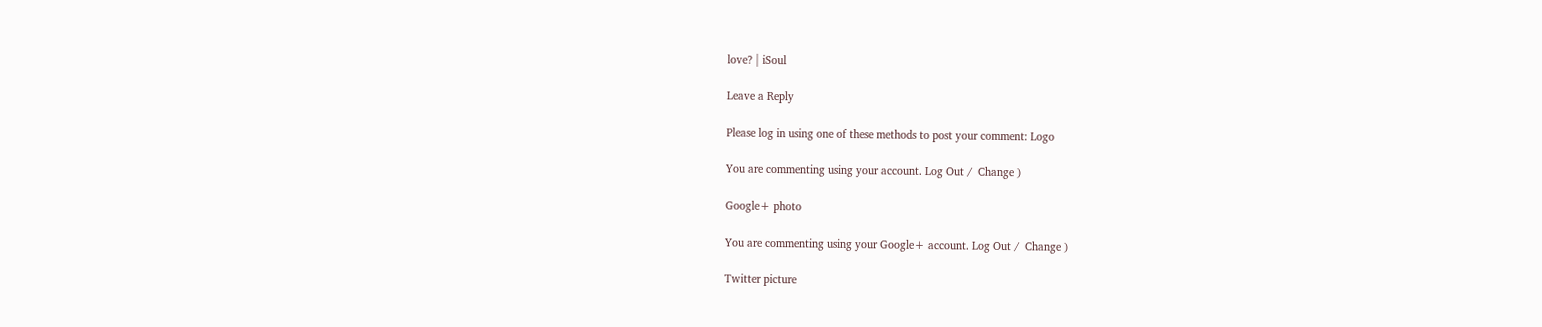love? | iSoul

Leave a Reply

Please log in using one of these methods to post your comment: Logo

You are commenting using your account. Log Out /  Change )

Google+ photo

You are commenting using your Google+ account. Log Out /  Change )

Twitter picture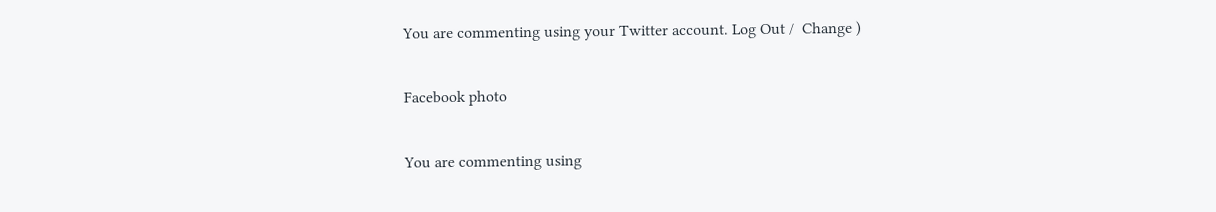You are commenting using your Twitter account. Log Out /  Change )

Facebook photo

You are commenting using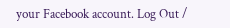your Facebook account. Log Out /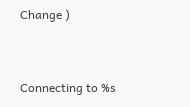Change )


Connecting to %s